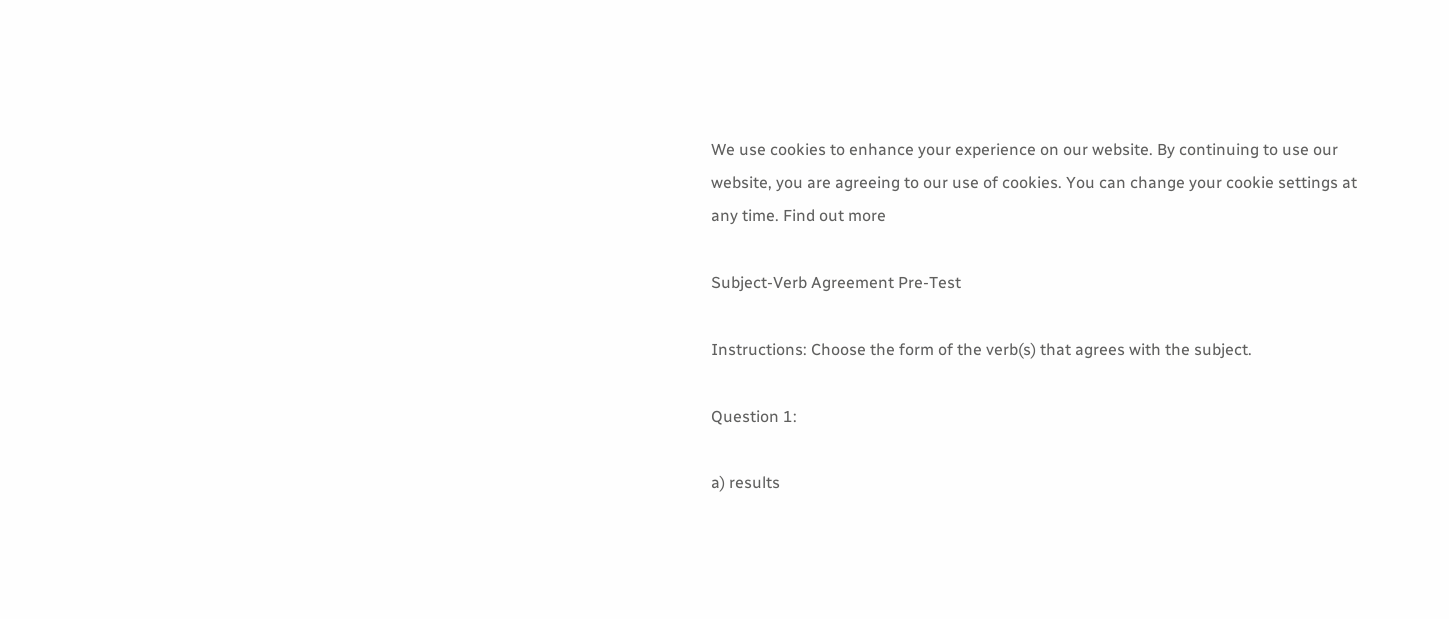We use cookies to enhance your experience on our website. By continuing to use our website, you are agreeing to our use of cookies. You can change your cookie settings at any time. Find out more

Subject-Verb Agreement Pre-Test

Instructions: Choose the form of the verb(s) that agrees with the subject.

Question 1:

a) results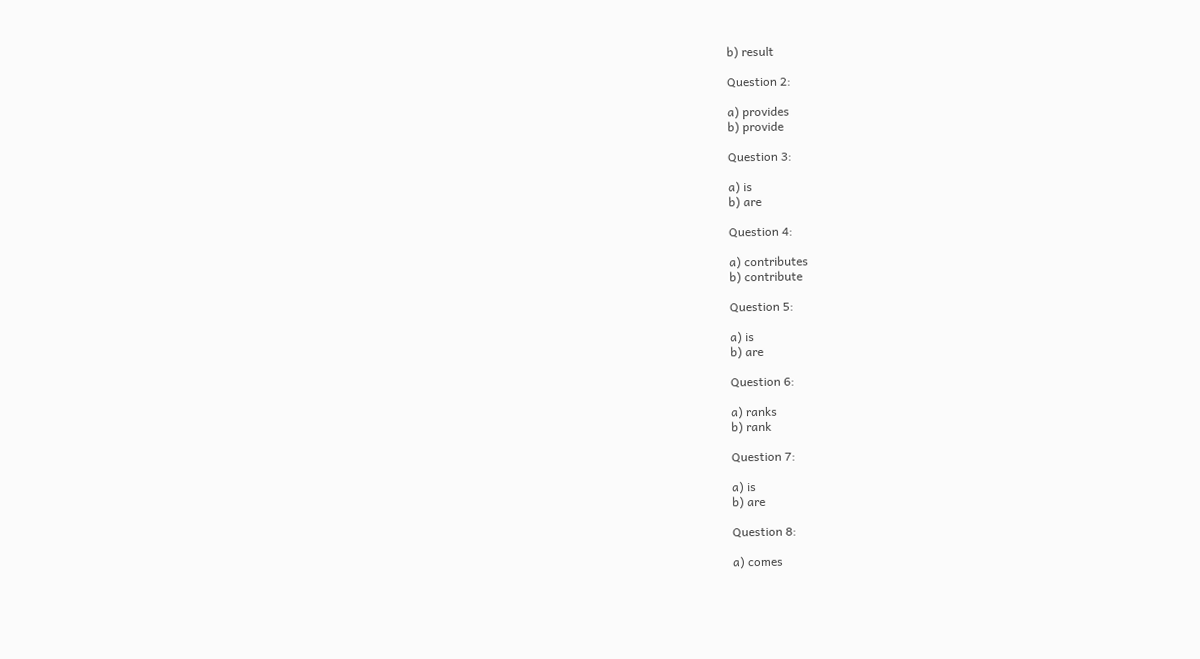b) result

Question 2:

a) provides
b) provide

Question 3:

a) is
b) are

Question 4:

a) contributes
b) contribute

Question 5:

a) is
b) are

Question 6:

a) ranks
b) rank

Question 7:

a) is
b) are

Question 8:

a) comes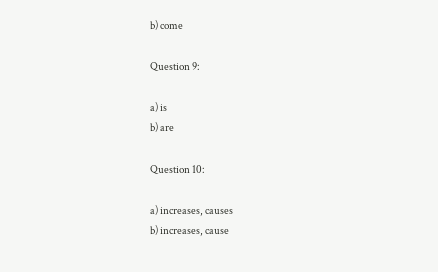b) come

Question 9:

a) is
b) are

Question 10:

a) increases, causes
b) increases, cause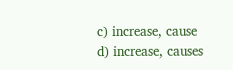c) increase, cause
d) increase, causes